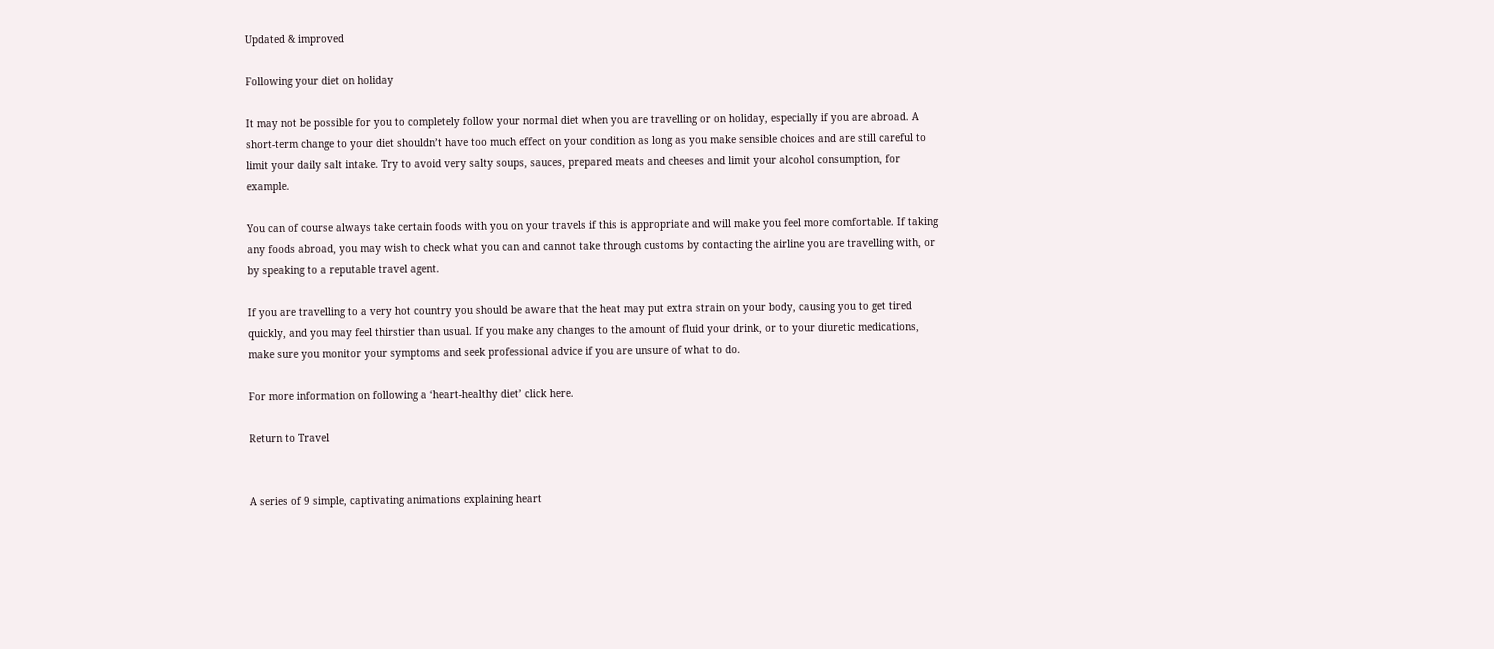Updated & improved

Following your diet on holiday

It may not be possible for you to completely follow your normal diet when you are travelling or on holiday, especially if you are abroad. A short-term change to your diet shouldn’t have too much effect on your condition as long as you make sensible choices and are still careful to limit your daily salt intake. Try to avoid very salty soups, sauces, prepared meats and cheeses and limit your alcohol consumption, for example.

You can of course always take certain foods with you on your travels if this is appropriate and will make you feel more comfortable. If taking any foods abroad, you may wish to check what you can and cannot take through customs by contacting the airline you are travelling with, or by speaking to a reputable travel agent.

If you are travelling to a very hot country you should be aware that the heat may put extra strain on your body, causing you to get tired quickly, and you may feel thirstier than usual. If you make any changes to the amount of fluid your drink, or to your diuretic medications, make sure you monitor your symptoms and seek professional advice if you are unsure of what to do.

For more information on following a ‘heart-healthy diet’ click here.

Return to Travel


A series of 9 simple, captivating animations explaining heart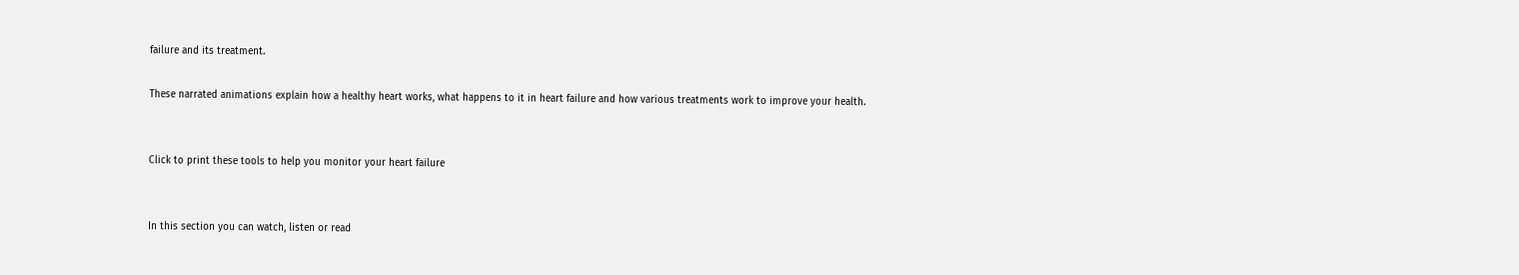failure and its treatment.

These narrated animations explain how a healthy heart works, what happens to it in heart failure and how various treatments work to improve your health.


Click to print these tools to help you monitor your heart failure


In this section you can watch, listen or read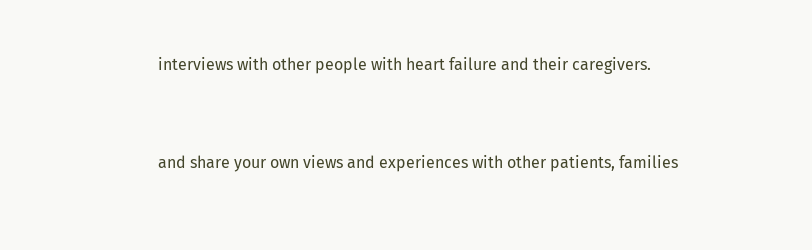interviews with other people with heart failure and their caregivers.


and share your own views and experiences with other patients, families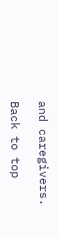and caregivers.

Back to top